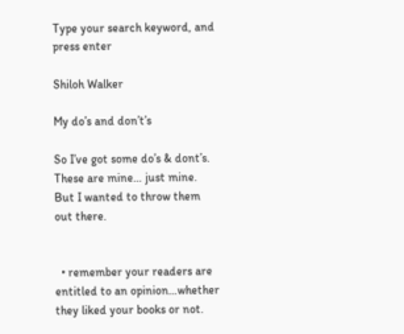Type your search keyword, and press enter

Shiloh Walker

My do’s and don’t’s

So I’ve got some do’s & dont’s.  These are mine… just mine.  But I wanted to throw them out there.


  • remember your readers are entitled to an opinion…whether they liked your books or not.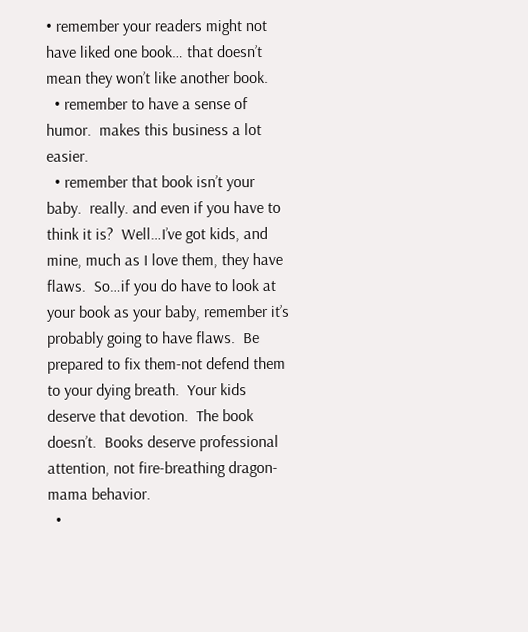• remember your readers might not have liked one book… that doesn’t mean they won’t like another book.
  • remember to have a sense of humor.  makes this business a lot easier.
  • remember that book isn’t your baby.  really. and even if you have to think it is?  Well…I’ve got kids, and mine, much as I love them, they have flaws.  So…if you do have to look at your book as your baby, remember it’s probably going to have flaws.  Be prepared to fix them-not defend them to your dying breath.  Your kids deserve that devotion.  The book doesn’t.  Books deserve professional attention, not fire-breathing dragon-mama behavior.
  •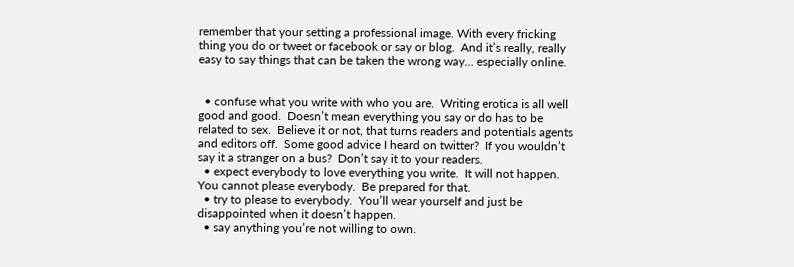remember that your setting a professional image. With every fricking thing you do or tweet or facebook or say or blog.  And it’s really, really easy to say things that can be taken the wrong way… especially online.


  • confuse what you write with who you are.  Writing erotica is all well good and good.  Doesn’t mean everything you say or do has to be related to sex.  Believe it or not, that turns readers and potentials agents and editors off.  Some good advice I heard on twitter?  If you wouldn’t say it a stranger on a bus?  Don’t say it to your readers.
  • expect everybody to love everything you write.  It will not happen.  You cannot please everybody.  Be prepared for that.
  • try to please to everybody.  You’ll wear yourself and just be disappointed when it doesn’t happen.
  • say anything you’re not willing to own.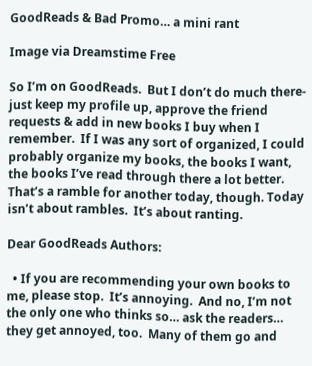GoodReads & Bad Promo… a mini rant

Image via Dreamstime Free

So I’m on GoodReads.  But I don’t do much there-just keep my profile up, approve the friend requests & add in new books I buy when I remember.  If I was any sort of organized, I could probably organize my books, the books I want, the books I’ve read through there a lot better.  That’s a ramble for another today, though. Today isn’t about rambles.  It’s about ranting.

Dear GoodReads Authors:

  • If you are recommending your own books to me, please stop.  It’s annoying.  And no, I’m not the only one who thinks so… ask the readers… they get annoyed, too.  Many of them go and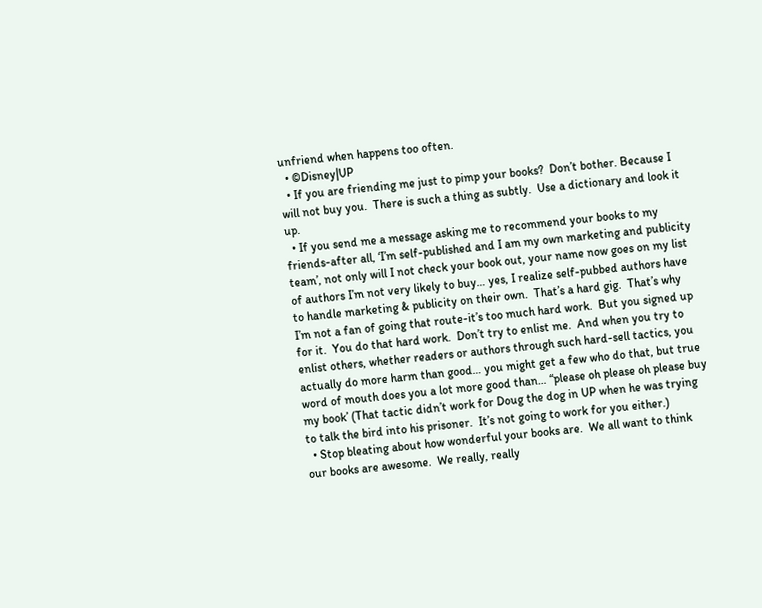unfriend when happens too often.
  • ©Disney|UP
  • If you are friending me just to pimp your books?  Don’t bother. Because I will not buy you.  There is such a thing as subtly.  Use a dictionary and look it up.
  • If you send me a message asking me to recommend your books to my friends-after all, ‘I’m self-published and I am my own marketing and publicity team’, not only will I not check your book out, your name now goes on my list of authors I’m not very likely to buy… yes, I realize self-pubbed authors have to handle marketing & publicity on their own.  That’s a hard gig.  That’s why I’m not a fan of going that route-it’s too much hard work.  But you signed up for it.  You do that hard work.  Don’t try to enlist me.  And when you try to enlist others, whether readers or authors through such hard-sell tactics, you actually do more harm than good… you might get a few who do that, but true word of mouth does you a lot more good than… “please oh please oh please buy my book’ (That tactic didn’t work for Doug the dog in UP when he was trying to talk the bird into his prisoner.  It’s not going to work for you either.)
  • Stop bleating about how wonderful your books are.  We all want to think our books are awesome.  We really, really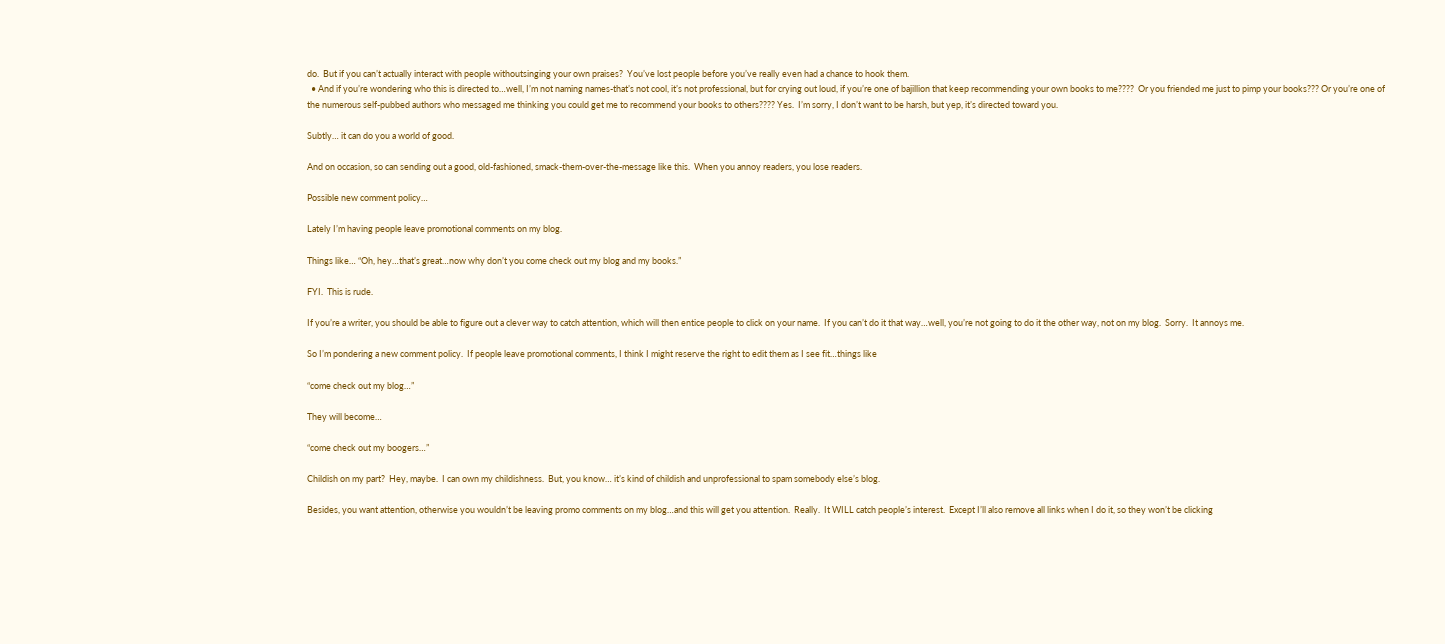do.  But if you can’t actually interact with people withoutsinging your own praises?  You’ve lost people before you’ve really even had a chance to hook them.
  • And if you’re wondering who this is directed to…well, I’m not naming names-that’s not cool, it’s not professional, but for crying out loud, if you’re one of bajillion that keep recommending your own books to me????  Or you friended me just to pimp your books??? Or you’re one of the numerous self-pubbed authors who messaged me thinking you could get me to recommend your books to others???? Yes.  I’m sorry, I don’t want to be harsh, but yep, it’s directed toward you.

Subtly… it can do you a world of good.

And on occasion, so can sending out a good, old-fashioned, smack-them-over-the-message like this.  When you annoy readers, you lose readers.

Possible new comment policy…

Lately I’m having people leave promotional comments on my blog.

Things like… “Oh, hey…that’s great…now why don’t you come check out my blog and my books.”

FYI.  This is rude.

If you’re a writer, you should be able to figure out a clever way to catch attention, which will then entice people to click on your name.  If you can’t do it that way…well, you’re not going to do it the other way, not on my blog.  Sorry.  It annoys me.

So I’m pondering a new comment policy.  If people leave promotional comments, I think I might reserve the right to edit them as I see fit…things like

“come check out my blog…”

They will become…

“come check out my boogers…”

Childish on my part?  Hey, maybe.  I can own my childishness.  But, you know… it’s kind of childish and unprofessional to spam somebody else’s blog.

Besides, you want attention, otherwise you wouldn’t be leaving promo comments on my blog…and this will get you attention.  Really.  It WILL catch people’s interest.  Except I’ll also remove all links when I do it, so they won’t be clicking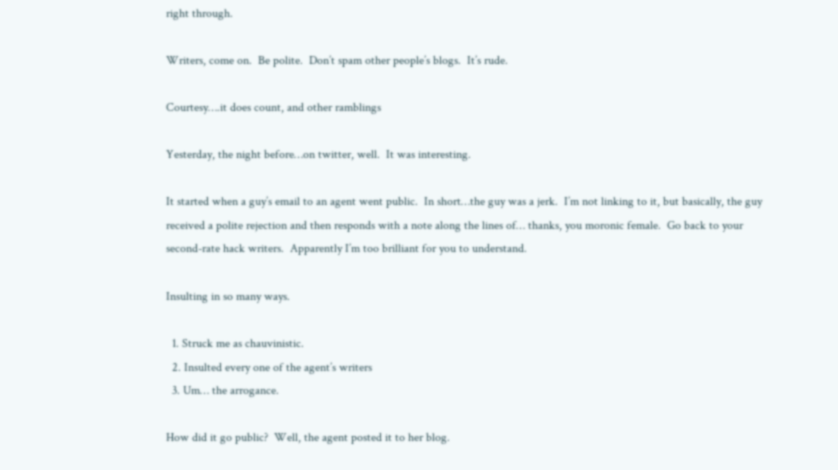right through.

Writers, come on.  Be polite.  Don’t spam other people’s blogs.  It’s rude.

Courtesy….it does count, and other ramblings

Yesterday, the night before…on twitter, well.  It was interesting.

It started when a guy’s email to an agent went public.  In short…the guy was a jerk.  I’m not linking to it, but basically, the guy received a polite rejection and then responds with a note along the lines of… thanks, you moronic female.  Go back to your second-rate hack writers.  Apparently I’m too brilliant for you to understand.

Insulting in so many ways.

  1. Struck me as chauvinistic.
  2. Insulted every one of the agent’s writers
  3. Um… the arrogance.

How did it go public?  Well, the agent posted it to her blog.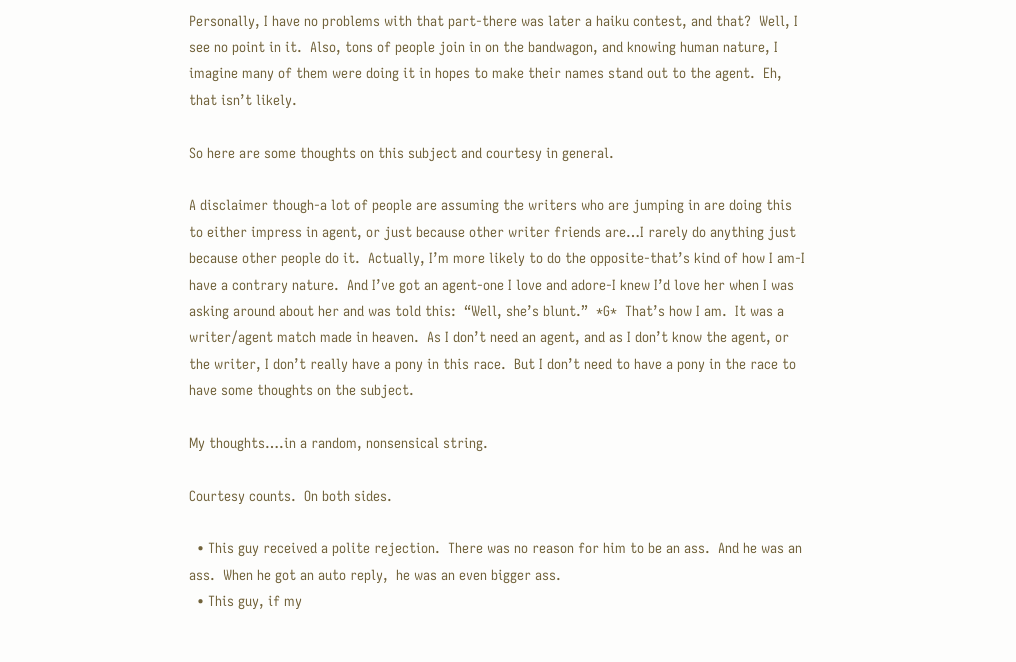Personally, I have no problems with that part-there was later a haiku contest, and that?  Well, I see no point in it.  Also, tons of people join in on the bandwagon, and knowing human nature, I imagine many of them were doing it in hopes to make their names stand out to the agent.  Eh, that isn’t likely.

So here are some thoughts on this subject and courtesy in general.

A disclaimer though-a lot of people are assuming the writers who are jumping in are doing this to either impress in agent, or just because other writer friends are…I rarely do anything just because other people do it.  Actually, I’m more likely to do the opposite-that’s kind of how I am-I have a contrary nature.  And I’ve got an agent-one I love and adore-I knew I’d love her when I was asking around about her and was told this:  “Well, she’s blunt.”  *G*  That’s how I am.  It was a writer/agent match made in heaven.  As I don’t need an agent, and as I don’t know the agent, or the writer, I don’t really have a pony in this race.  But I don’t need to have a pony in the race to have some thoughts on the subject.

My thoughts….in a random, nonsensical string.

Courtesy counts.  On both sides.

  • This guy received a polite rejection.  There was no reason for him to be an ass.  And he was an ass.  When he got an auto reply,  he was an even bigger ass.
  • This guy, if my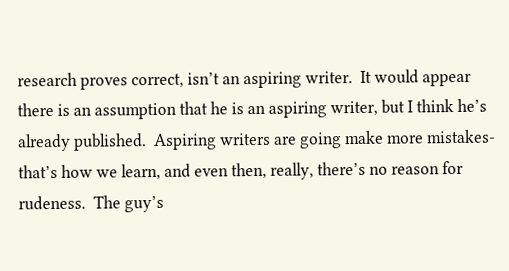research proves correct, isn’t an aspiring writer.  It would appear there is an assumption that he is an aspiring writer, but I think he’s already published.  Aspiring writers are going make more mistakes-that’s how we learn, and even then, really, there’s no reason for rudeness.  The guy’s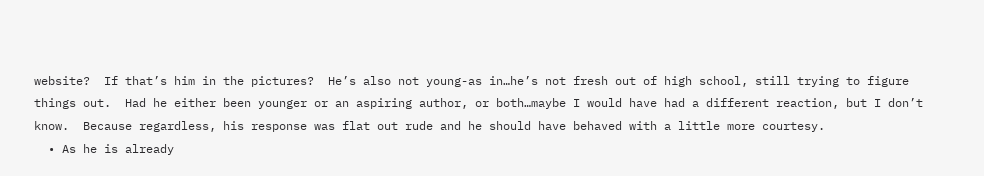website?  If that’s him in the pictures?  He’s also not young-as in…he’s not fresh out of high school, still trying to figure things out.  Had he either been younger or an aspiring author, or both…maybe I would have had a different reaction, but I don’t know.  Because regardless, his response was flat out rude and he should have behaved with a little more courtesy.
  • As he is already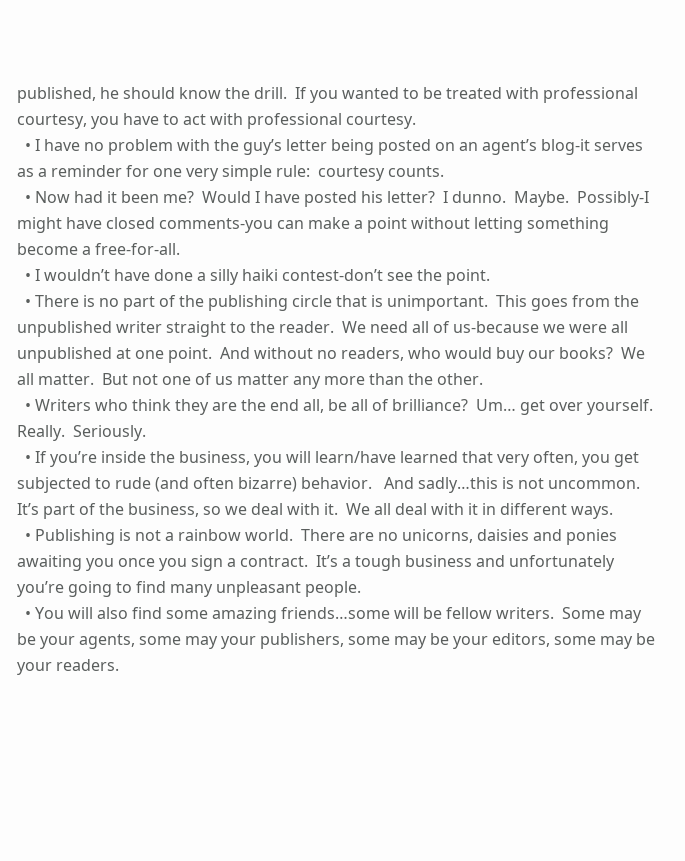published, he should know the drill.  If you wanted to be treated with professional courtesy, you have to act with professional courtesy.
  • I have no problem with the guy’s letter being posted on an agent’s blog-it serves as a reminder for one very simple rule:  courtesy counts.
  • Now had it been me?  Would I have posted his letter?  I dunno.  Maybe.  Possibly-I might have closed comments-you can make a point without letting something become a free-for-all.
  • I wouldn’t have done a silly haiki contest-don’t see the point.
  • There is no part of the publishing circle that is unimportant.  This goes from the unpublished writer straight to the reader.  We need all of us-because we were all unpublished at one point.  And without no readers, who would buy our books?  We all matter.  But not one of us matter any more than the other.
  • Writers who think they are the end all, be all of brilliance?  Um… get over yourself.  Really.  Seriously.
  • If you’re inside the business, you will learn/have learned that very often, you get subjected to rude (and often bizarre) behavior.   And sadly…this is not uncommon.  It’s part of the business, so we deal with it.  We all deal with it in different ways.
  • Publishing is not a rainbow world.  There are no unicorns, daisies and ponies awaiting you once you sign a contract.  It’s a tough business and unfortunately you’re going to find many unpleasant people.
  • You will also find some amazing friends…some will be fellow writers.  Some may be your agents, some may your publishers, some may be your editors, some may be your readers.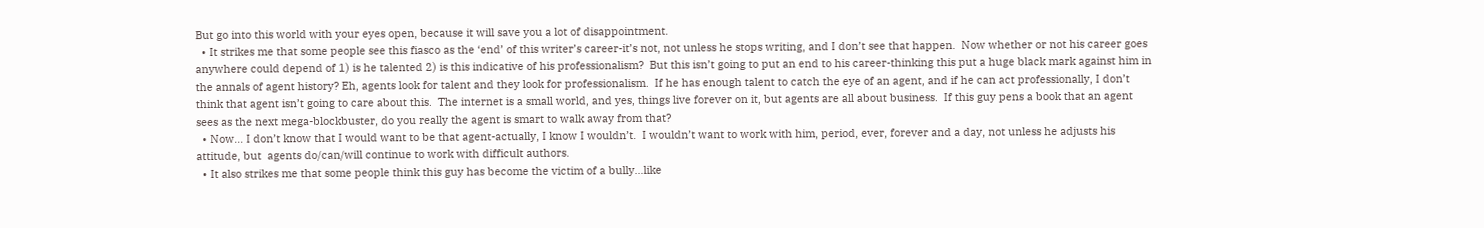But go into this world with your eyes open, because it will save you a lot of disappointment.
  • It strikes me that some people see this fiasco as the ‘end’ of this writer’s career-it’s not, not unless he stops writing, and I don’t see that happen.  Now whether or not his career goes anywhere could depend of 1) is he talented 2) is this indicative of his professionalism?  But this isn’t going to put an end to his career-thinking this put a huge black mark against him in the annals of agent history? Eh, agents look for talent and they look for professionalism.  If he has enough talent to catch the eye of an agent, and if he can act professionally, I don’t think that agent isn’t going to care about this.  The internet is a small world, and yes, things live forever on it, but agents are all about business.  If this guy pens a book that an agent sees as the next mega-blockbuster, do you really the agent is smart to walk away from that?
  • Now… I don’t know that I would want to be that agent-actually, I know I wouldn’t.  I wouldn’t want to work with him, period, ever, forever and a day, not unless he adjusts his attitude, but  agents do/can/will continue to work with difficult authors.
  • It also strikes me that some people think this guy has become the victim of a bully…like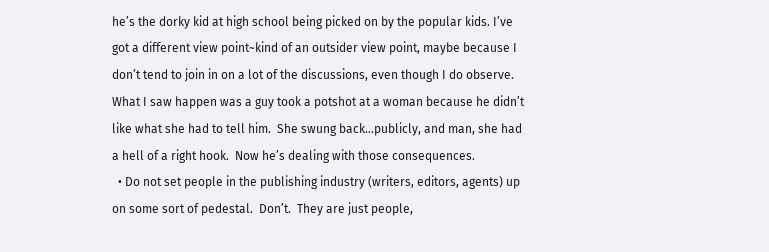he’s the dorky kid at high school being picked on by the popular kids. I’ve got a different view point~kind of an outsider view point, maybe because I don’t tend to join in on a lot of the discussions, even though I do observe.  What I saw happen was a guy took a potshot at a woman because he didn’t like what she had to tell him.  She swung back…publicly, and man, she had a hell of a right hook.  Now he’s dealing with those consequences.
  • Do not set people in the publishing industry (writers, editors, agents) up on some sort of pedestal.  Don’t.  They are just people,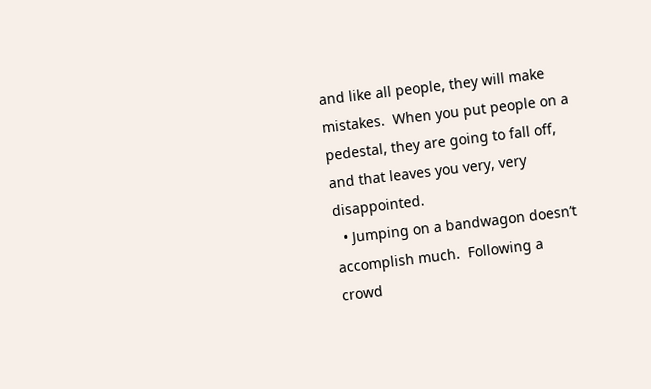and like all people, they will make mistakes.  When you put people on a pedestal, they are going to fall off, and that leaves you very, very disappointed.
  • Jumping on a bandwagon doesn’t accomplish much.  Following a crowd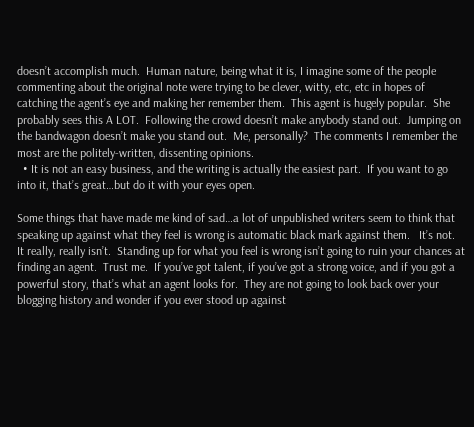doesn’t accomplish much.  Human nature, being what it is, I imagine some of the people commenting about the original note were trying to be clever, witty, etc, etc in hopes of catching the agent’s eye and making her remember them.  This agent is hugely popular.  She probably sees this A LOT.  Following the crowd doesn’t make anybody stand out.  Jumping on the bandwagon doesn’t make you stand out.  Me, personally?  The comments I remember the most are the politely-written, dissenting opinions.
  • It is not an easy business, and the writing is actually the easiest part.  If you want to go into it, that’s great…but do it with your eyes open.

Some things that have made me kind of sad…a lot of unpublished writers seem to think that speaking up against what they feel is wrong is automatic black mark against them.   It’s not.  It really, really isn’t.  Standing up for what you feel is wrong isn’t going to ruin your chances at finding an agent.  Trust me.  If you’ve got talent, if you’ve got a strong voice, and if you got a powerful story, that’s what an agent looks for.  They are not going to look back over your blogging history and wonder if you ever stood up against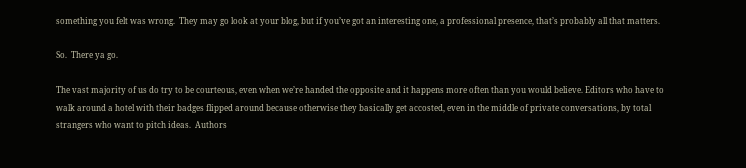something you felt was wrong.  They may go look at your blog, but if you’ve got an interesting one, a professional presence, that’s probably all that matters.

So.  There ya go.

The vast majority of us do try to be courteous, even when we’re handed the opposite and it happens more often than you would believe. Editors who have to walk around a hotel with their badges flipped around because otherwise they basically get accosted, even in the middle of private conversations, by total strangers who want to pitch ideas.  Authors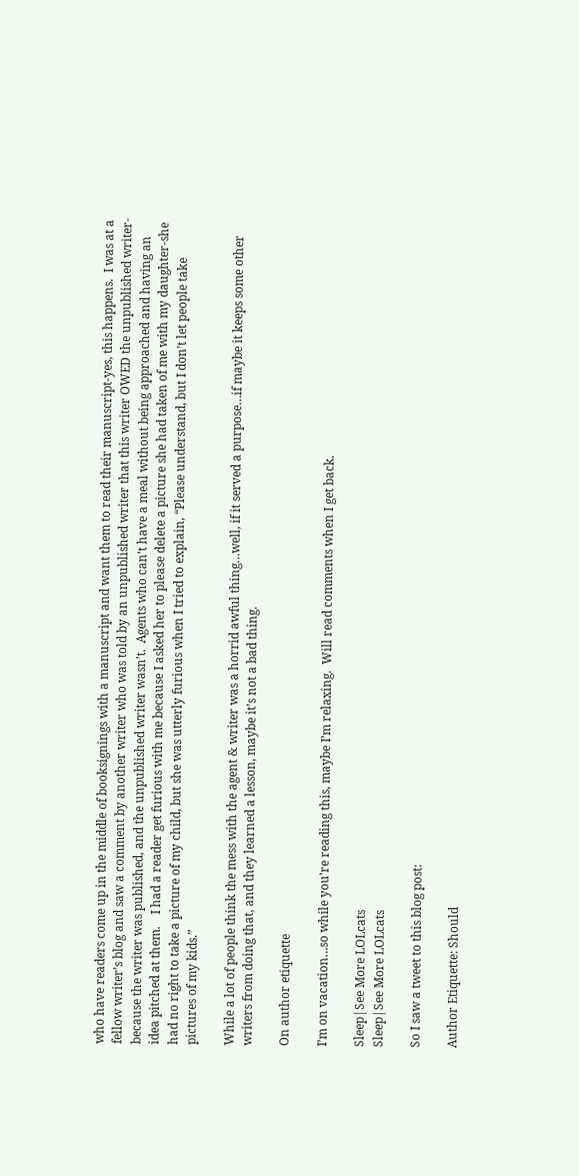who have readers come up in the middle of booksignings with a manuscript and want them to read their manuscript-yes, this happens.  I was at a fellow writer’s blog and saw a comment by another writer who was told by an unpublished writer that this writer OWED the unpublished writer-because the writer was published, and the unpublished writer wasn’t.  Agents who can’t have a meal without being approached and having an idea pitched at them.    I had a reader get furious with me because I asked her to please delete a picture she had taken of me with my daughter-she had no right to take a picture of my child, but she was utterly furious when I tried to explain, “Please understand, but I don’t let people take pictures of my kids.”

While a lot of people think the mess with the agent & writer was a horrid awful thing…well, if it served a purpose…if maybe it keeps some other writers from doing that, and they learned a lesson, maybe it’s not a bad thing.

On author etiquette

I’m on vacation…so while you’re reading this, maybe I’m relaxing.  Will read comments when I get back.

Sleep|See More LOLcats
Sleep|See More LOLcats

So I saw a tweet to this blog post:

Author Etiquette: Should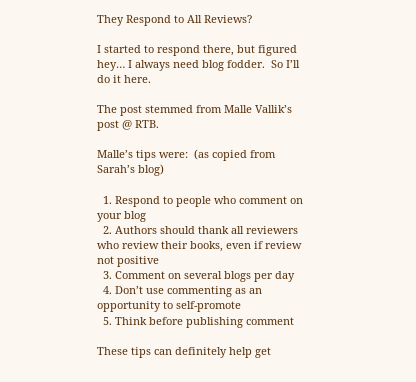They Respond to All Reviews?

I started to respond there, but figured hey… I always need blog fodder.  So I’ll do it here.

The post stemmed from Malle Vallik’s post @ RTB.

Malle’s tips were:  (as copied from Sarah’s blog)

  1. Respond to people who comment on your blog
  2. Authors should thank all reviewers who review their books, even if review not positive
  3. Comment on several blogs per day
  4. Don’t use commenting as an opportunity to self-promote
  5. Think before publishing comment

These tips can definitely help get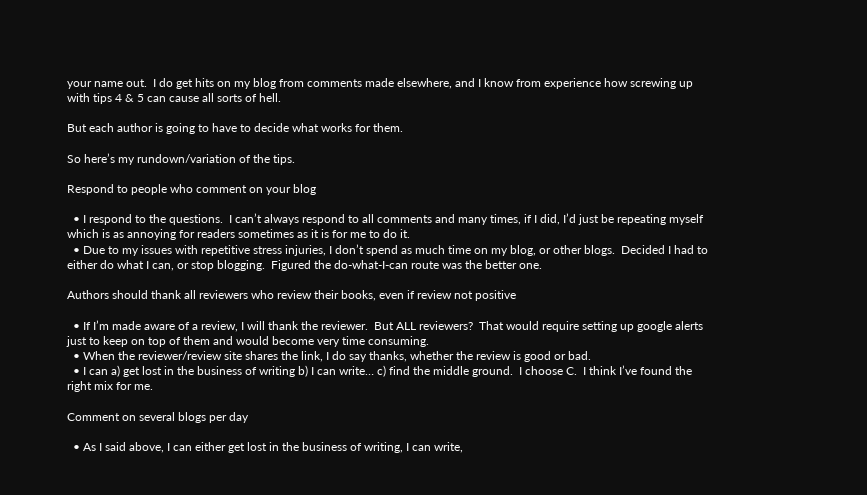your name out.  I do get hits on my blog from comments made elsewhere, and I know from experience how screwing up with tips 4 & 5 can cause all sorts of hell.

But each author is going to have to decide what works for them.

So here’s my rundown/variation of the tips.

Respond to people who comment on your blog

  • I respond to the questions.  I can’t always respond to all comments and many times, if I did, I’d just be repeating myself which is as annoying for readers sometimes as it is for me to do it.
  • Due to my issues with repetitive stress injuries, I don’t spend as much time on my blog, or other blogs.  Decided I had to either do what I can, or stop blogging.  Figured the do-what-I-can route was the better one.

Authors should thank all reviewers who review their books, even if review not positive

  • If I’m made aware of a review, I will thank the reviewer.  But ALL reviewers?  That would require setting up google alerts just to keep on top of them and would become very time consuming.
  • When the reviewer/review site shares the link, I do say thanks, whether the review is good or bad.
  • I can a) get lost in the business of writing b) I can write… c) find the middle ground.  I choose C.  I think I’ve found the right mix for me.

Comment on several blogs per day

  • As I said above, I can either get lost in the business of writing, I can write,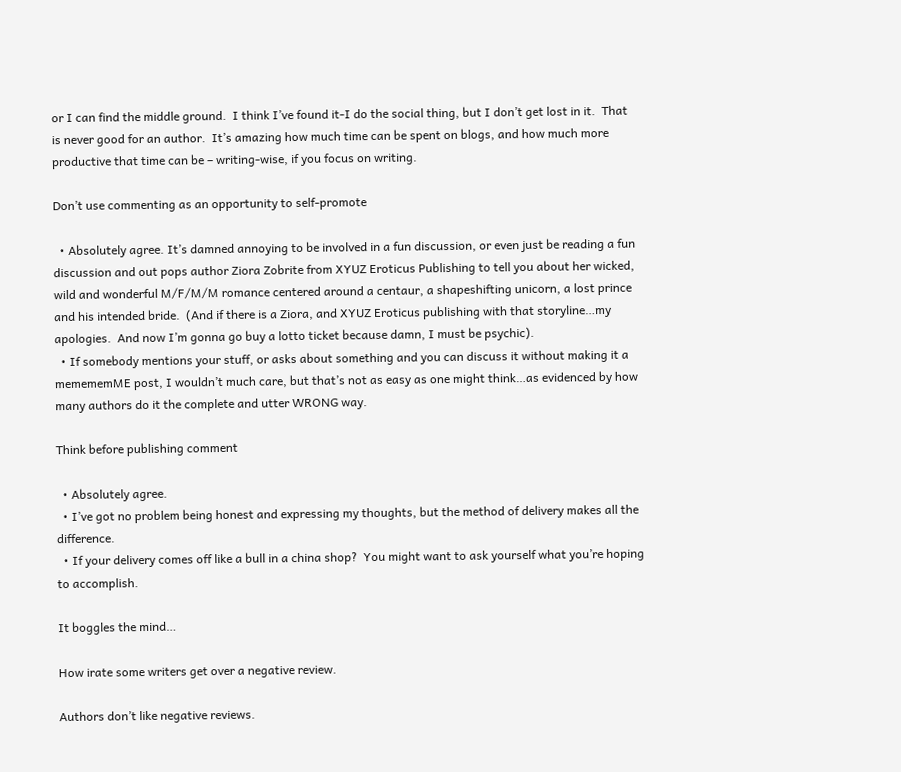or I can find the middle ground.  I think I’ve found it-I do the social thing, but I don’t get lost in it.  That is never good for an author.  It’s amazing how much time can be spent on blogs, and how much more productive that time can be – writing-wise, if you focus on writing.

Don’t use commenting as an opportunity to self-promote

  • Absolutely agree. It’s damned annoying to be involved in a fun discussion, or even just be reading a fun discussion and out pops author Ziora Zobrite from XYUZ Eroticus Publishing to tell you about her wicked, wild and wonderful M/F/M/M romance centered around a centaur, a shapeshifting unicorn, a lost prince and his intended bride.  (And if there is a Ziora, and XYUZ Eroticus publishing with that storyline…my apologies.  And now I’m gonna go buy a lotto ticket because damn, I must be psychic).
  • If somebody mentions your stuff, or asks about something and you can discuss it without making it a memememME post, I wouldn’t much care, but that’s not as easy as one might think…as evidenced by how many authors do it the complete and utter WRONG way.

Think before publishing comment

  • Absolutely agree.
  • I’ve got no problem being honest and expressing my thoughts, but the method of delivery makes all the difference.
  • If your delivery comes off like a bull in a china shop?  You might want to ask yourself what you’re hoping to accomplish.

It boggles the mind…

How irate some writers get over a negative review.

Authors don’t like negative reviews.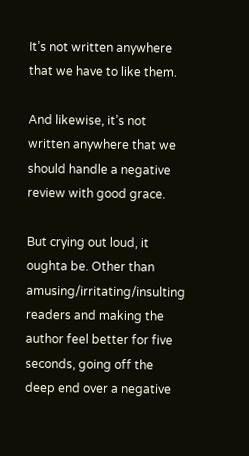It’s not written anywhere that we have to like them.

And likewise, it’s not written anywhere that we should handle a negative review with good grace.

But crying out loud, it oughta be. Other than amusing/irritating/insulting readers and making the author feel better for five seconds, going off the deep end over a negative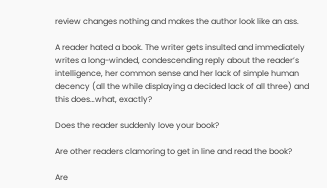review changes nothing and makes the author look like an ass.

A reader hated a book. The writer gets insulted and immediately writes a long-winded, condescending reply about the reader’s intelligence, her common sense and her lack of simple human decency (all the while displaying a decided lack of all three) and this does…what, exactly?

Does the reader suddenly love your book?

Are other readers clamoring to get in line and read the book?

Are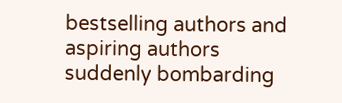bestselling authors and aspiring authors suddenly bombarding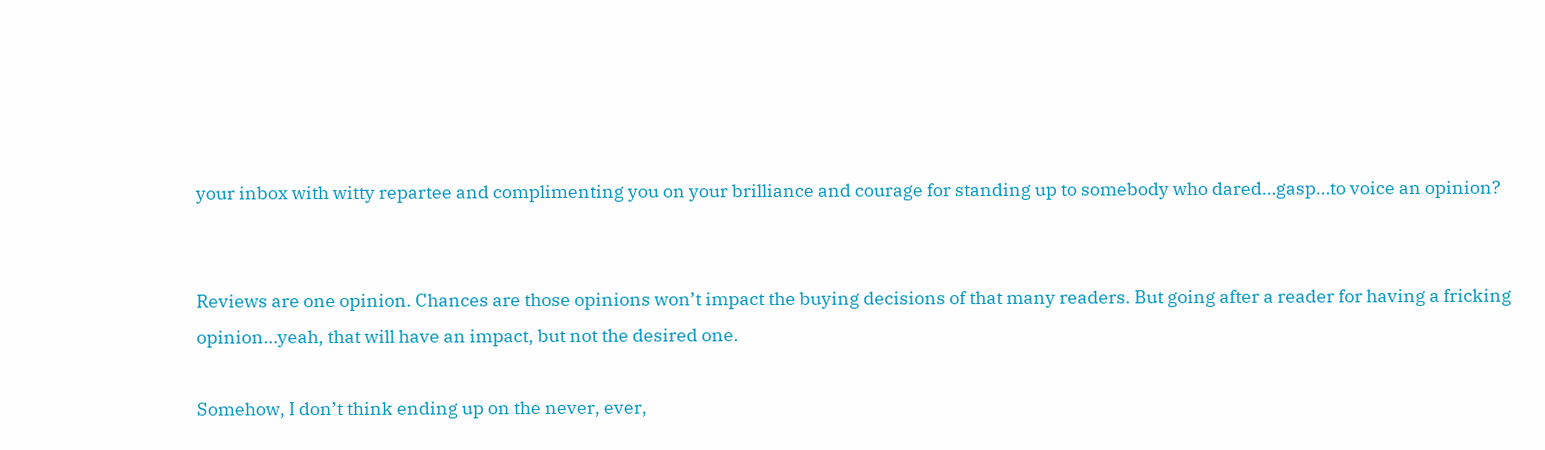your inbox with witty repartee and complimenting you on your brilliance and courage for standing up to somebody who dared…gasp…to voice an opinion?


Reviews are one opinion. Chances are those opinions won’t impact the buying decisions of that many readers. But going after a reader for having a fricking opinion…yeah, that will have an impact, but not the desired one.

Somehow, I don’t think ending up on the never, ever,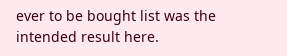ever to be bought list was the intended result here.